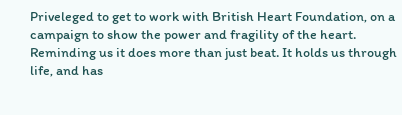Priveleged to get to work with British Heart Foundation, on a campaign to show the power and fragility of the heart. Reminding us it does more than just beat. It holds us through life, and has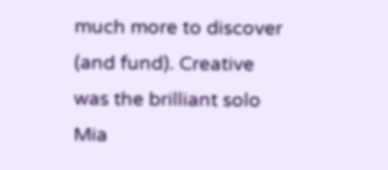much more to discover (and fund). Creative was the brilliant solo Mia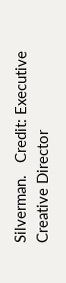Silverman.   Credit: Executive Creative Director